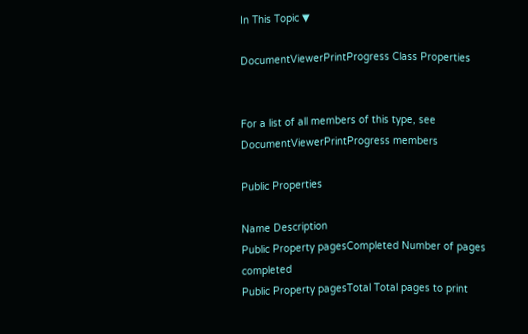In This Topic ▼

DocumentViewerPrintProgress Class Properties


For a list of all members of this type, see DocumentViewerPrintProgress members

Public Properties

Name Description
Public Property pagesCompleted Number of pages completed
Public Property pagesTotal Total pages to print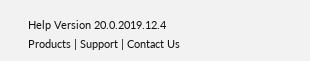Help Version 20.0.2019.12.4
Products | Support | Contact Us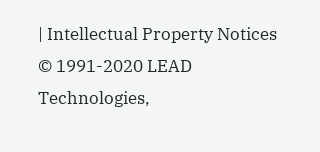| Intellectual Property Notices
© 1991-2020 LEAD Technologies,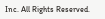Inc. All Rights Reserved.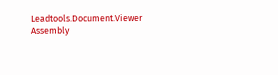Leadtools.Document.Viewer Assembly